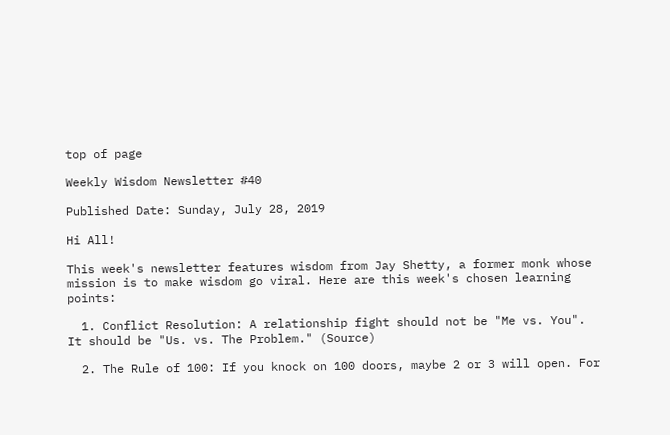top of page

Weekly Wisdom Newsletter #40

Published Date: Sunday, July 28, 2019

Hi All!

This week's newsletter features wisdom from Jay Shetty, a former monk whose mission is to make wisdom go viral. Here are this week's chosen learning points:

  1. Conflict Resolution: A relationship fight should not be "Me vs. You". It should be "Us. vs. The Problem." (Source)

  2. The Rule of 100: If you knock on 100 doors, maybe 2 or 3 will open. For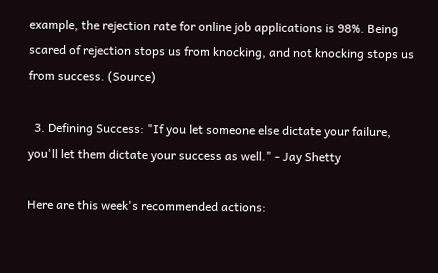example, the rejection rate for online job applications is 98%. Being scared of rejection stops us from knocking, and not knocking stops us from success. (Source)

  3. Defining Success: "If you let someone else dictate your failure, you'll let them dictate your success as well." - Jay Shetty

Here are this week's recommended actions: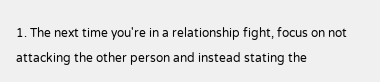1. The next time you're in a relationship fight, focus on not attacking the other person and instead stating the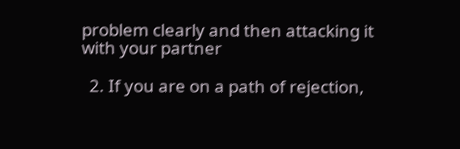problem clearly and then attacking it with your partner

  2. If you are on a path of rejection,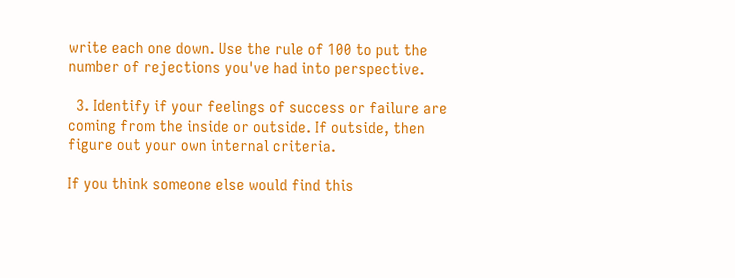write each one down. Use the rule of 100 to put the number of rejections you've had into perspective.

  3. Identify if your feelings of success or failure are coming from the inside or outside. If outside, then figure out your own internal criteria.

If you think someone else would find this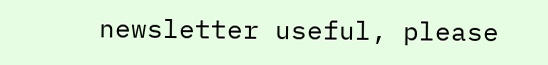newsletter useful, please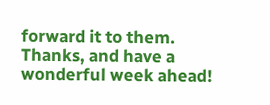forward it to them. Thanks, and have a wonderful week ahead!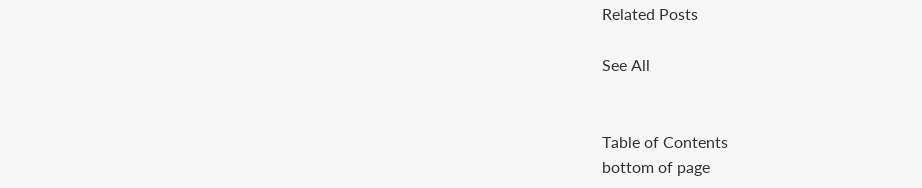Related Posts

See All


Table of Contents
bottom of page